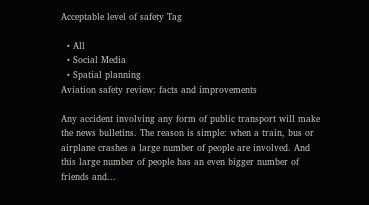Acceptable level of safety Tag

  • All
  • Social Media
  • Spatial planning
Aviation safety review: facts and improvements

Any accident involving any form of public transport will make the news bulletins. The reason is simple: when a train, bus or airplane crashes a large number of people are involved. And this large number of people has an even bigger number of friends and...